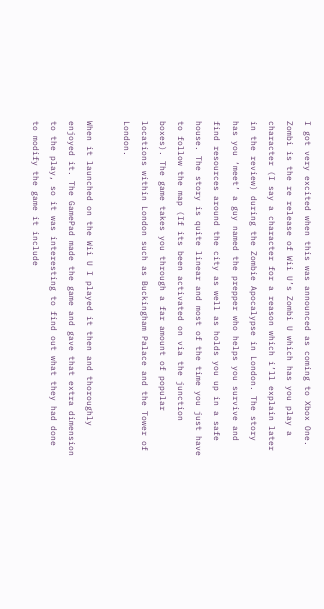I got very excited when this was announced as coming to Xbox One. Zombi is the re release of Wii U’s Zombi U which has you play a character (I say a character for a reason which i’ll explain later in the review) during the Zombie Apocalypse in London. The story has you ‘meet’ a guy named the prepper who helps you survive and find resources around the city as well as holds you up in a safe house. The story is quite linear and most of the time you just have to follow the map (If its been activated on via the junction boxes). The game takes you through a far amount of popular locations within London such as Buckingham Palace and the Tower of London.

When it launched on the Wii U I played it then and thoroughly enjoyed it. The GamePad made the game and gave that extra dimension to the play, so it was interesting to find out what they had done to modify the game it include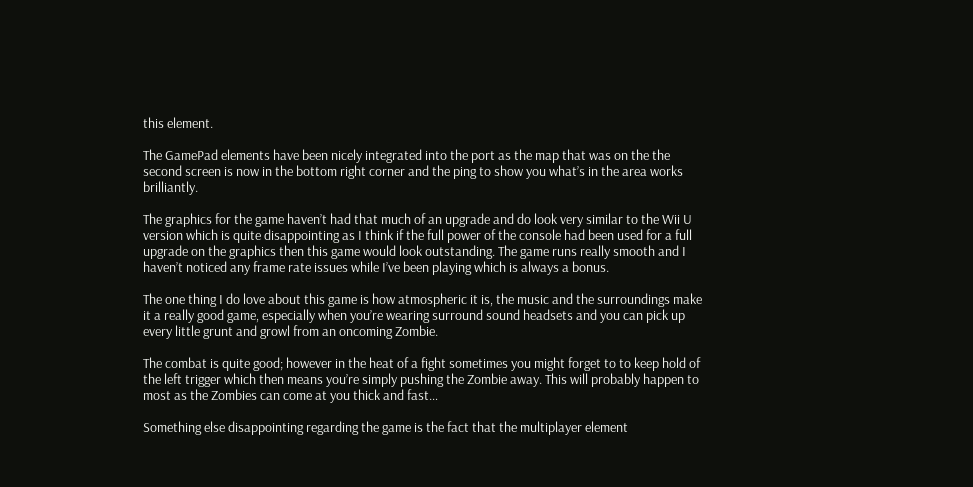this element.

The GamePad elements have been nicely integrated into the port as the map that was on the the second screen is now in the bottom right corner and the ping to show you what’s in the area works brilliantly.

The graphics for the game haven’t had that much of an upgrade and do look very similar to the Wii U version which is quite disappointing as I think if the full power of the console had been used for a full upgrade on the graphics then this game would look outstanding. The game runs really smooth and I haven’t noticed any frame rate issues while I’ve been playing which is always a bonus.

The one thing I do love about this game is how atmospheric it is, the music and the surroundings make it a really good game, especially when you’re wearing surround sound headsets and you can pick up every little grunt and growl from an oncoming Zombie.

The combat is quite good; however in the heat of a fight sometimes you might forget to to keep hold of the left trigger which then means you’re simply pushing the Zombie away. This will probably happen to most as the Zombies can come at you thick and fast…

Something else disappointing regarding the game is the fact that the multiplayer element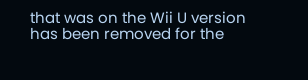that was on the Wii U version has been removed for the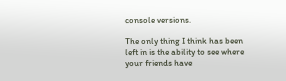console versions.

The only thing I think has been left in is the ability to see where your friends have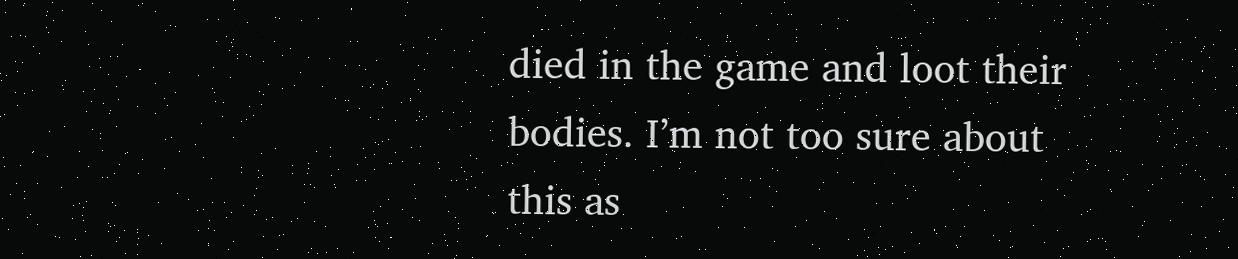died in the game and loot their bodies. I’m not too sure about this as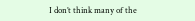I don’t think many of the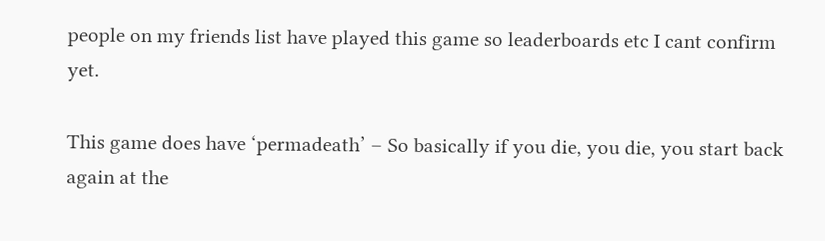people on my friends list have played this game so leaderboards etc I cant confirm yet.

This game does have ‘permadeath’ – So basically if you die, you die, you start back again at the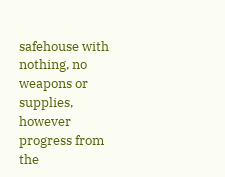safehouse with nothing, no weapons or supplies, however progress from the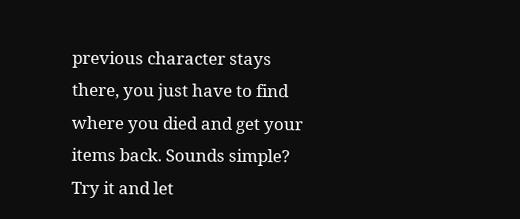previous character stays there, you just have to find where you died and get your items back. Sounds simple? Try it and let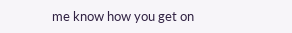me know how you get on